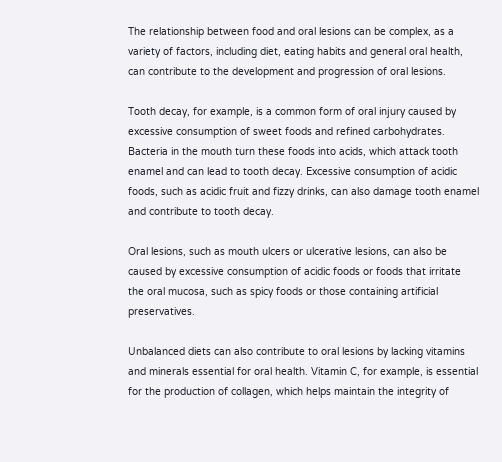The relationship between food and oral lesions can be complex, as a variety of factors, including diet, eating habits and general oral health, can contribute to the development and progression of oral lesions.

Tooth decay, for example, is a common form of oral injury caused by excessive consumption of sweet foods and refined carbohydrates. Bacteria in the mouth turn these foods into acids, which attack tooth enamel and can lead to tooth decay. Excessive consumption of acidic foods, such as acidic fruit and fizzy drinks, can also damage tooth enamel and contribute to tooth decay.

Oral lesions, such as mouth ulcers or ulcerative lesions, can also be caused by excessive consumption of acidic foods or foods that irritate the oral mucosa, such as spicy foods or those containing artificial preservatives.

Unbalanced diets can also contribute to oral lesions by lacking vitamins and minerals essential for oral health. Vitamin C, for example, is essential for the production of collagen, which helps maintain the integrity of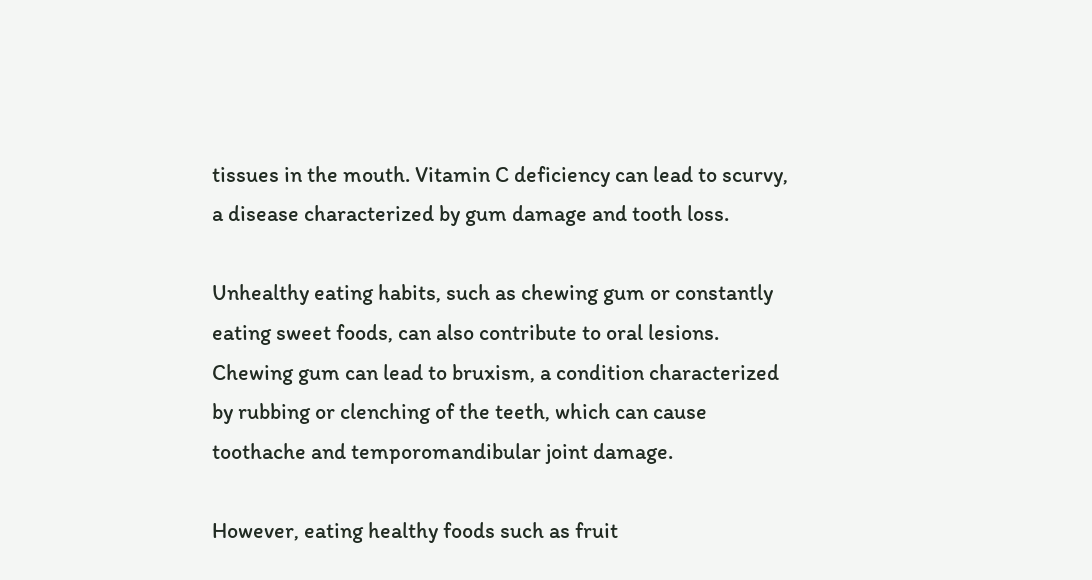tissues in the mouth. Vitamin C deficiency can lead to scurvy, a disease characterized by gum damage and tooth loss.

Unhealthy eating habits, such as chewing gum or constantly eating sweet foods, can also contribute to oral lesions. Chewing gum can lead to bruxism, a condition characterized by rubbing or clenching of the teeth, which can cause toothache and temporomandibular joint damage.

However, eating healthy foods such as fruit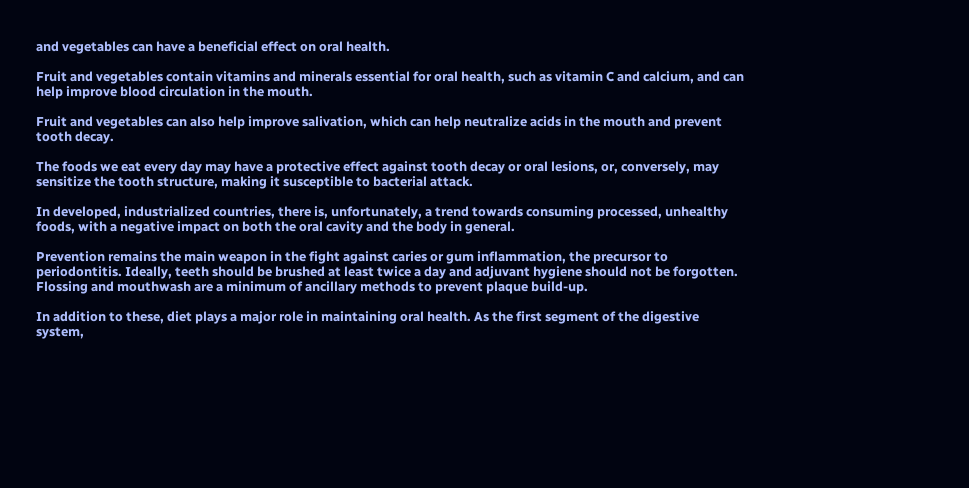and vegetables can have a beneficial effect on oral health.

Fruit and vegetables contain vitamins and minerals essential for oral health, such as vitamin C and calcium, and can help improve blood circulation in the mouth.

Fruit and vegetables can also help improve salivation, which can help neutralize acids in the mouth and prevent tooth decay.

The foods we eat every day may have a protective effect against tooth decay or oral lesions, or, conversely, may sensitize the tooth structure, making it susceptible to bacterial attack.

In developed, industrialized countries, there is, unfortunately, a trend towards consuming processed, unhealthy foods, with a negative impact on both the oral cavity and the body in general.

Prevention remains the main weapon in the fight against caries or gum inflammation, the precursor to periodontitis. Ideally, teeth should be brushed at least twice a day and adjuvant hygiene should not be forgotten. Flossing and mouthwash are a minimum of ancillary methods to prevent plaque build-up.

In addition to these, diet plays a major role in maintaining oral health. As the first segment of the digestive system,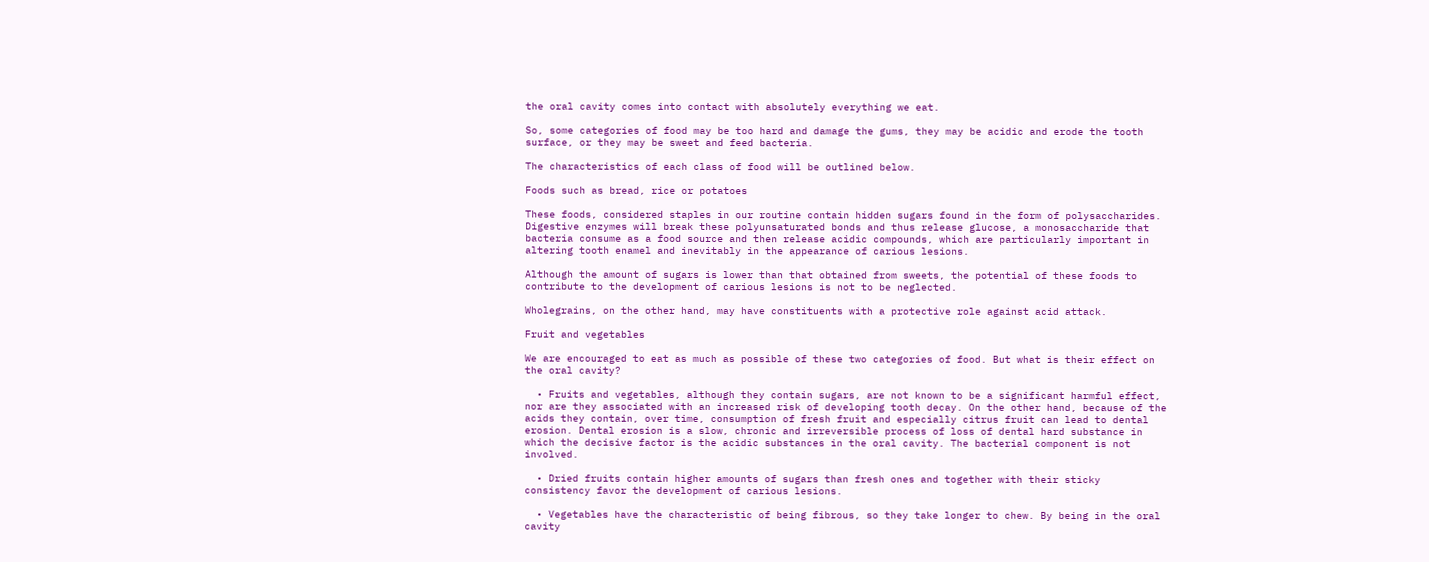the oral cavity comes into contact with absolutely everything we eat.

So, some categories of food may be too hard and damage the gums, they may be acidic and erode the tooth surface, or they may be sweet and feed bacteria.

The characteristics of each class of food will be outlined below.

Foods such as bread, rice or potatoes

These foods, considered staples in our routine contain hidden sugars found in the form of polysaccharides. Digestive enzymes will break these polyunsaturated bonds and thus release glucose, a monosaccharide that bacteria consume as a food source and then release acidic compounds, which are particularly important in altering tooth enamel and inevitably in the appearance of carious lesions.

Although the amount of sugars is lower than that obtained from sweets, the potential of these foods to contribute to the development of carious lesions is not to be neglected.

Wholegrains, on the other hand, may have constituents with a protective role against acid attack.

Fruit and vegetables

We are encouraged to eat as much as possible of these two categories of food. But what is their effect on the oral cavity?

  • Fruits and vegetables, although they contain sugars, are not known to be a significant harmful effect, nor are they associated with an increased risk of developing tooth decay. On the other hand, because of the acids they contain, over time, consumption of fresh fruit and especially citrus fruit can lead to dental erosion. Dental erosion is a slow, chronic and irreversible process of loss of dental hard substance in which the decisive factor is the acidic substances in the oral cavity. The bacterial component is not involved.

  • Dried fruits contain higher amounts of sugars than fresh ones and together with their sticky consistency favor the development of carious lesions.

  • Vegetables have the characteristic of being fibrous, so they take longer to chew. By being in the oral cavity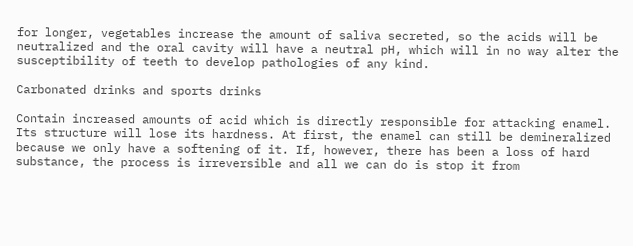for longer, vegetables increase the amount of saliva secreted, so the acids will be neutralized and the oral cavity will have a neutral pH, which will in no way alter the susceptibility of teeth to develop pathologies of any kind.

Carbonated drinks and sports drinks

Contain increased amounts of acid which is directly responsible for attacking enamel. Its structure will lose its hardness. At first, the enamel can still be demineralized because we only have a softening of it. If, however, there has been a loss of hard substance, the process is irreversible and all we can do is stop it from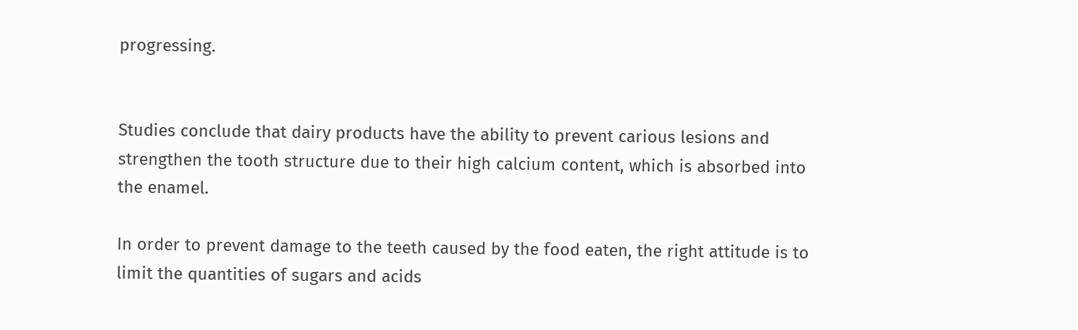progressing.


Studies conclude that dairy products have the ability to prevent carious lesions and strengthen the tooth structure due to their high calcium content, which is absorbed into the enamel.

In order to prevent damage to the teeth caused by the food eaten, the right attitude is to limit the quantities of sugars and acids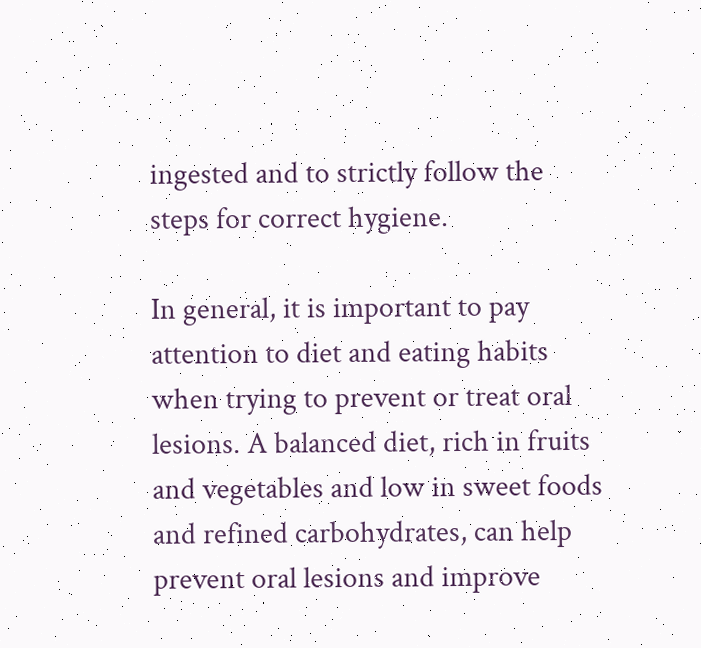ingested and to strictly follow the steps for correct hygiene.

In general, it is important to pay attention to diet and eating habits when trying to prevent or treat oral lesions. A balanced diet, rich in fruits and vegetables and low in sweet foods and refined carbohydrates, can help prevent oral lesions and improve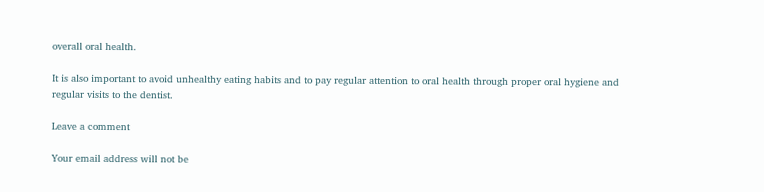overall oral health.

It is also important to avoid unhealthy eating habits and to pay regular attention to oral health through proper oral hygiene and regular visits to the dentist.

Leave a comment

Your email address will not be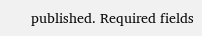published. Required fields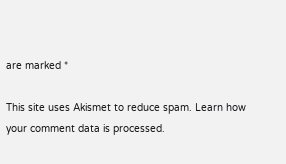are marked *

This site uses Akismet to reduce spam. Learn how your comment data is processed.